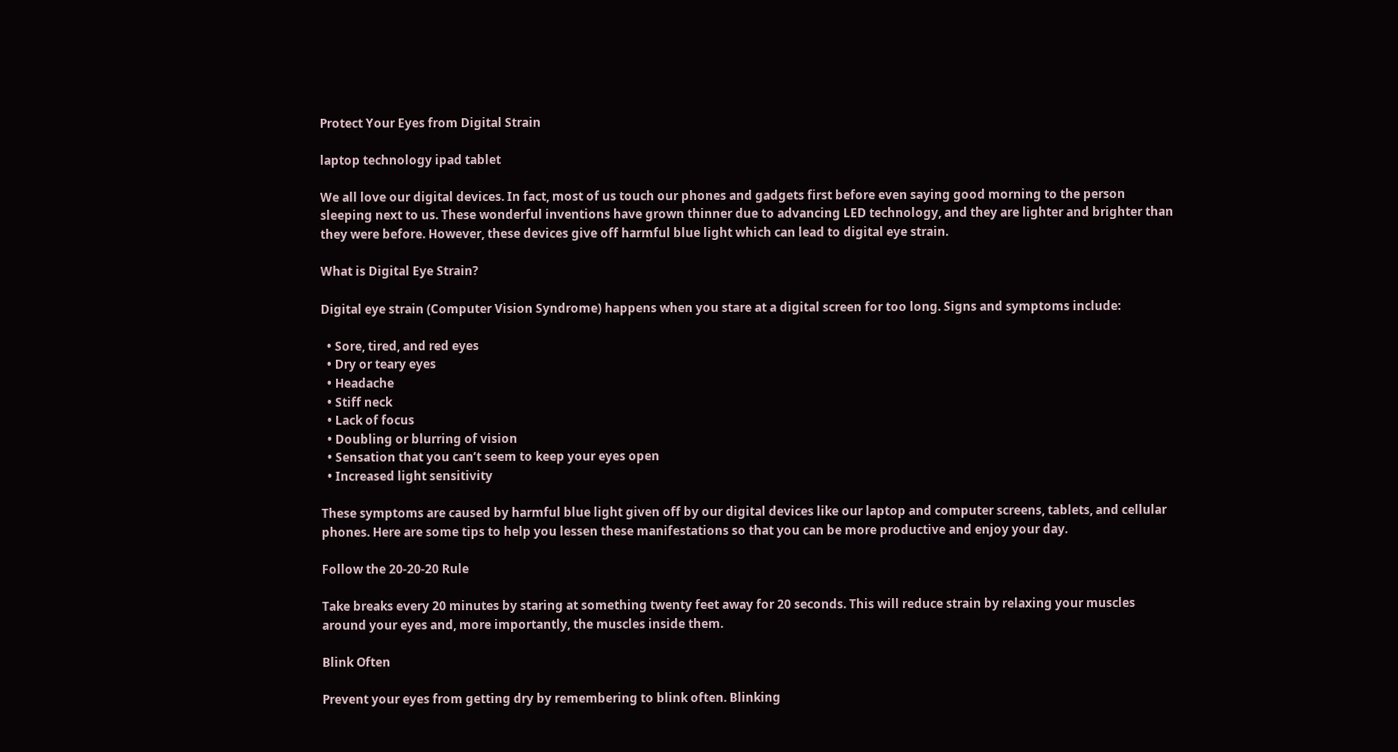Protect Your Eyes from Digital Strain

laptop technology ipad tablet

We all love our digital devices. In fact, most of us touch our phones and gadgets first before even saying good morning to the person sleeping next to us. These wonderful inventions have grown thinner due to advancing LED technology, and they are lighter and brighter than they were before. However, these devices give off harmful blue light which can lead to digital eye strain.

What is Digital Eye Strain?

Digital eye strain (Computer Vision Syndrome) happens when you stare at a digital screen for too long. Signs and symptoms include:

  • Sore, tired, and red eyes
  • Dry or teary eyes
  • Headache
  • Stiff neck
  • Lack of focus
  • Doubling or blurring of vision
  • Sensation that you can’t seem to keep your eyes open
  • Increased light sensitivity

These symptoms are caused by harmful blue light given off by our digital devices like our laptop and computer screens, tablets, and cellular phones. Here are some tips to help you lessen these manifestations so that you can be more productive and enjoy your day.

Follow the 20-20-20 Rule

Take breaks every 20 minutes by staring at something twenty feet away for 20 seconds. This will reduce strain by relaxing your muscles around your eyes and, more importantly, the muscles inside them.

Blink Often

Prevent your eyes from getting dry by remembering to blink often. Blinking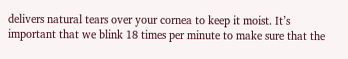delivers natural tears over your cornea to keep it moist. It’s important that we blink 18 times per minute to make sure that the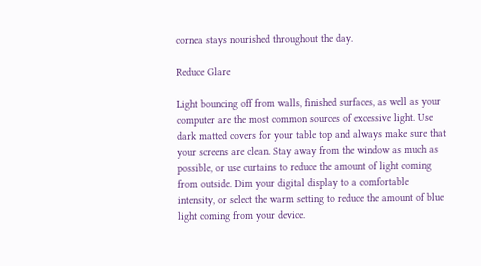cornea stays nourished throughout the day.

Reduce Glare

Light bouncing off from walls, finished surfaces, as well as your computer are the most common sources of excessive light. Use dark matted covers for your table top and always make sure that your screens are clean. Stay away from the window as much as possible, or use curtains to reduce the amount of light coming from outside. Dim your digital display to a comfortable intensity, or select the warm setting to reduce the amount of blue light coming from your device.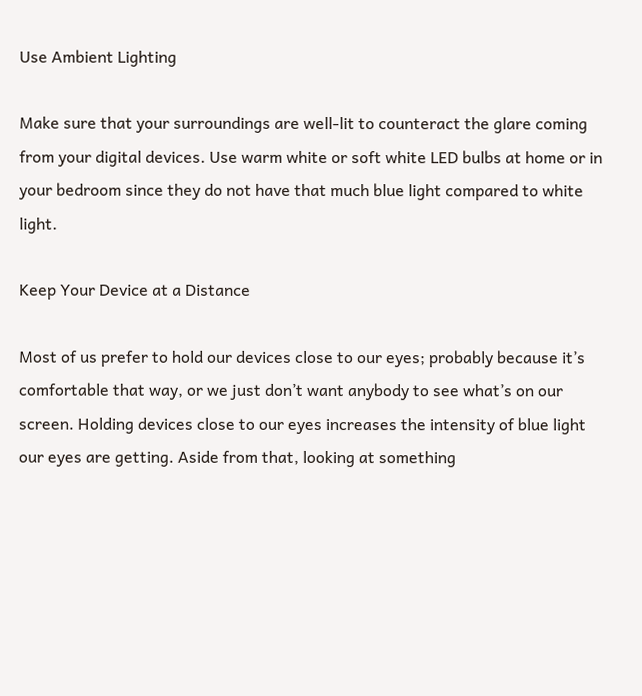Use Ambient Lighting

Make sure that your surroundings are well-lit to counteract the glare coming from your digital devices. Use warm white or soft white LED bulbs at home or in your bedroom since they do not have that much blue light compared to white light.

Keep Your Device at a Distance

Most of us prefer to hold our devices close to our eyes; probably because it’s comfortable that way, or we just don’t want anybody to see what’s on our screen. Holding devices close to our eyes increases the intensity of blue light our eyes are getting. Aside from that, looking at something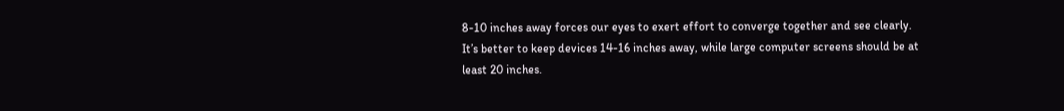8-10 inches away forces our eyes to exert effort to converge together and see clearly. It’s better to keep devices 14-16 inches away, while large computer screens should be at least 20 inches.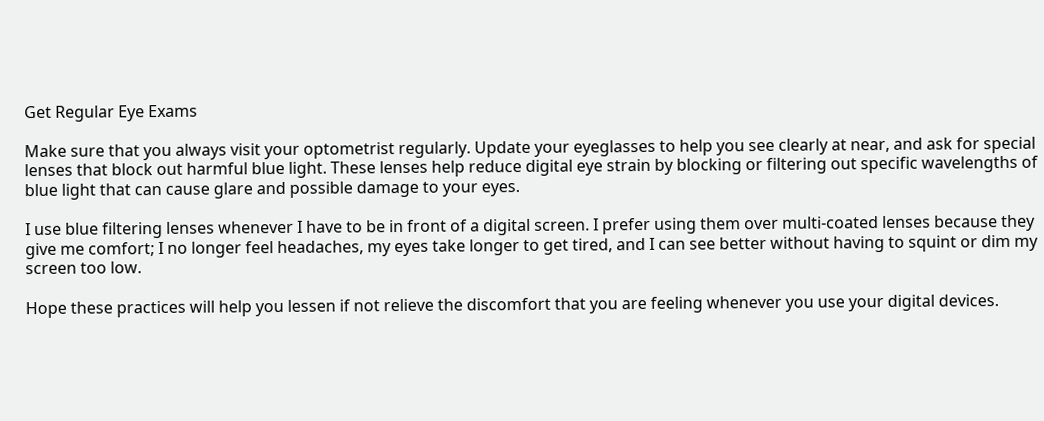Get Regular Eye Exams

Make sure that you always visit your optometrist regularly. Update your eyeglasses to help you see clearly at near, and ask for special lenses that block out harmful blue light. These lenses help reduce digital eye strain by blocking or filtering out specific wavelengths of blue light that can cause glare and possible damage to your eyes.

I use blue filtering lenses whenever I have to be in front of a digital screen. I prefer using them over multi-coated lenses because they give me comfort; I no longer feel headaches, my eyes take longer to get tired, and I can see better without having to squint or dim my screen too low.

Hope these practices will help you lessen if not relieve the discomfort that you are feeling whenever you use your digital devices.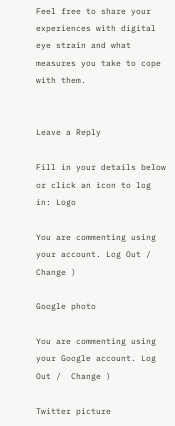Feel free to share your experiences with digital eye strain and what measures you take to cope with them.


Leave a Reply

Fill in your details below or click an icon to log in: Logo

You are commenting using your account. Log Out /  Change )

Google photo

You are commenting using your Google account. Log Out /  Change )

Twitter picture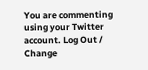You are commenting using your Twitter account. Log Out /  Change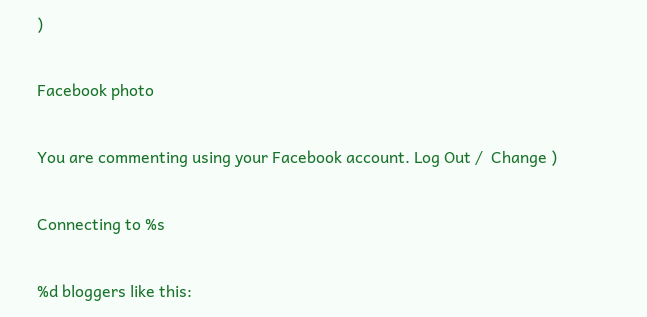)

Facebook photo

You are commenting using your Facebook account. Log Out /  Change )

Connecting to %s

%d bloggers like this: